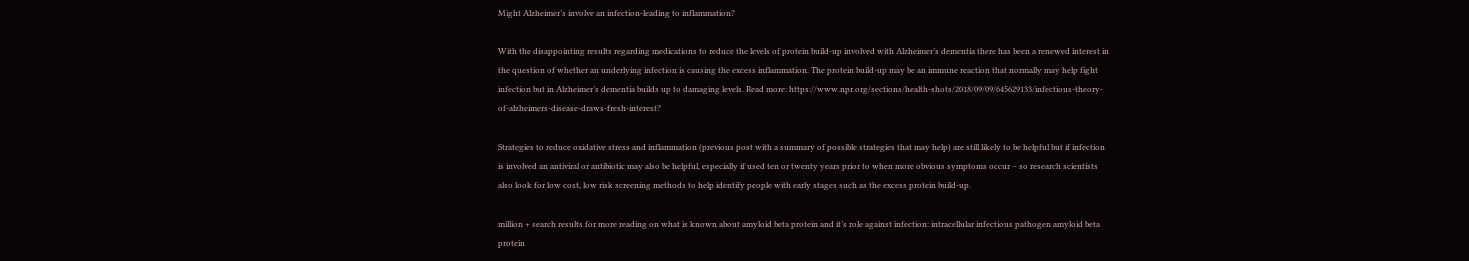Might Alzheimer’s involve an infection-leading to inflammation?

With the disappointing results regarding medications to reduce the levels of protein build-up involved with Alzheimer’s dementia there has been a renewed interest in the question of whether an underlying infection is causing the excess inflammation. The protein build-up may be an immune reaction that normally may help fight infection but in Alzheimer’s dementia builds up to damaging levels. Read more: https://www.npr.org/sections/health-shots/2018/09/09/645629133/infectious-theory-of-alzheimers-disease-draws-fresh-interest?

Strategies to reduce oxidative stress and inflammation (previous post with a summary of possible strategies that may help) are still likely to be helpful but if infection is involved an antiviral or antibiotic may also be helpful, especially if used ten or twenty years prior to when more obvious symptoms occur – so research scientists also look for low cost, low risk screening methods to help identify people with early stages such as the excess protein build-up.

million + search results for more reading on what is known about amyloid beta protein and it’s role against infection: intracellular infectious pathogen amyloid beta protein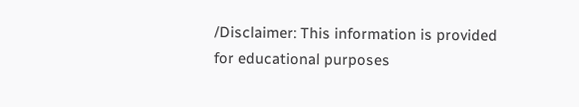/Disclaimer: This information is provided for educational purposes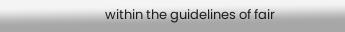within the guidelines of fair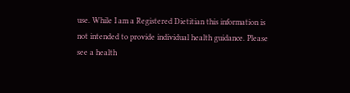use. While I am a Registered Dietitian this information is not intended to provide individual health guidance. Please see a health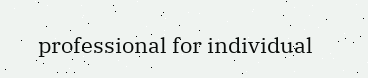professional for individual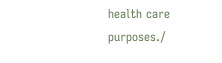health care purposes./